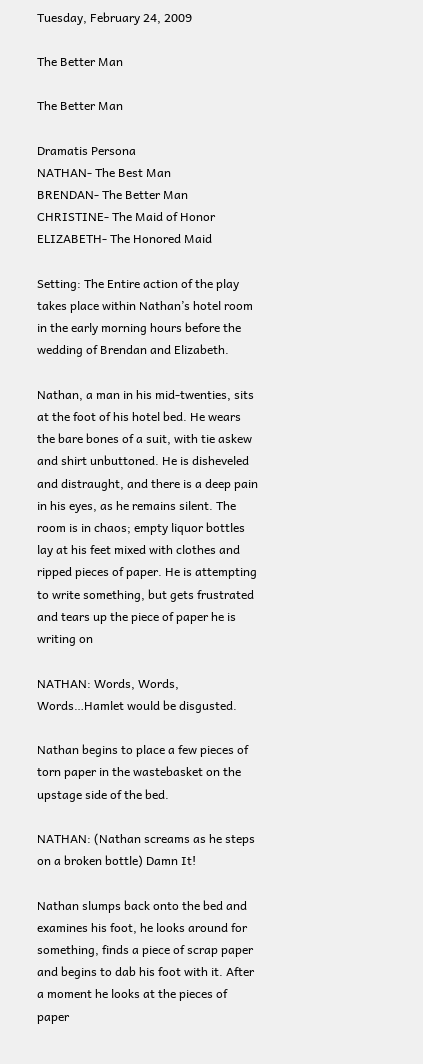Tuesday, February 24, 2009

The Better Man

The Better Man

Dramatis Persona
NATHAN- The Best Man
BRENDAN- The Better Man
CHRISTINE- The Maid of Honor
ELIZABETH- The Honored Maid

Setting: The Entire action of the play takes place within Nathan’s hotel room in the early morning hours before the wedding of Brendan and Elizabeth.

Nathan, a man in his mid-twenties, sits at the foot of his hotel bed. He wears the bare bones of a suit, with tie askew and shirt unbuttoned. He is disheveled and distraught, and there is a deep pain in his eyes, as he remains silent. The room is in chaos; empty liquor bottles lay at his feet mixed with clothes and ripped pieces of paper. He is attempting to write something, but gets frustrated and tears up the piece of paper he is writing on

NATHAN: Words, Words, Words…Hamlet would be disgusted.

Nathan begins to place a few pieces of torn paper in the wastebasket on the upstage side of the bed.

NATHAN: (Nathan screams as he steps on a broken bottle) Damn It!

Nathan slumps back onto the bed and examines his foot, he looks around for something, finds a piece of scrap paper and begins to dab his foot with it. After a moment he looks at the pieces of paper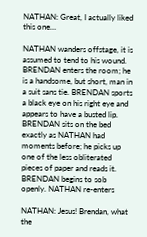NATHAN: Great, I actually liked this one…

NATHAN wanders offstage, it is assumed to tend to his wound. BRENDAN enters the room; he is a handsome, but short, man in a suit sans tie. BRENDAN sports a black eye on his right eye and appears to have a busted lip. BRENDAN sits on the bed exactly as NATHAN had moments before; he picks up one of the less obliterated pieces of paper and reads it. BRENDAN begins to sob openly. NATHAN re-enters

NATHAN: Jesus! Brendan, what the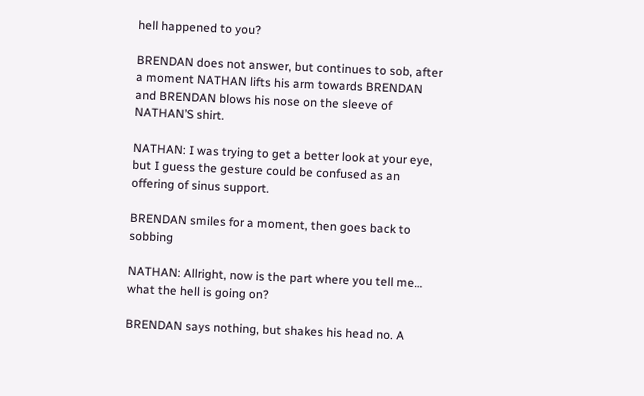hell happened to you?

BRENDAN does not answer, but continues to sob, after a moment NATHAN lifts his arm towards BRENDAN and BRENDAN blows his nose on the sleeve of NATHAN’S shirt.

NATHAN: I was trying to get a better look at your eye, but I guess the gesture could be confused as an offering of sinus support.

BRENDAN smiles for a moment, then goes back to sobbing

NATHAN: Allright, now is the part where you tell me… what the hell is going on?

BRENDAN says nothing, but shakes his head no. A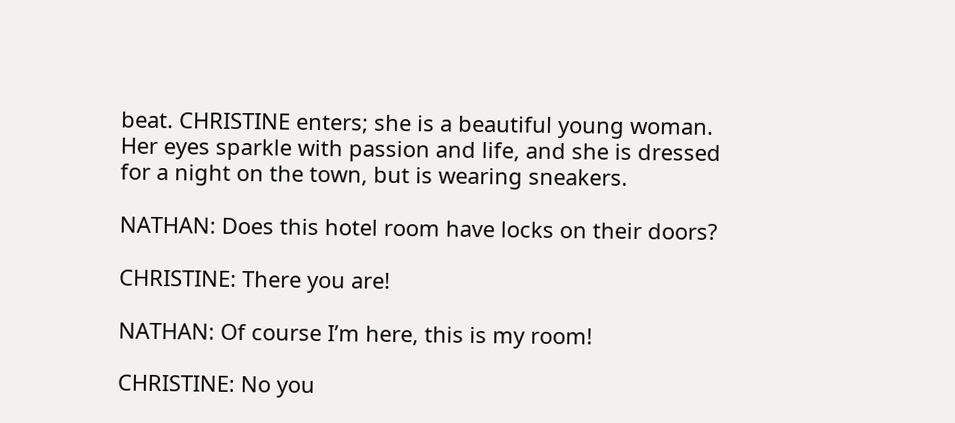beat. CHRISTINE enters; she is a beautiful young woman. Her eyes sparkle with passion and life, and she is dressed for a night on the town, but is wearing sneakers.

NATHAN: Does this hotel room have locks on their doors?

CHRISTINE: There you are!

NATHAN: Of course I’m here, this is my room!

CHRISTINE: No you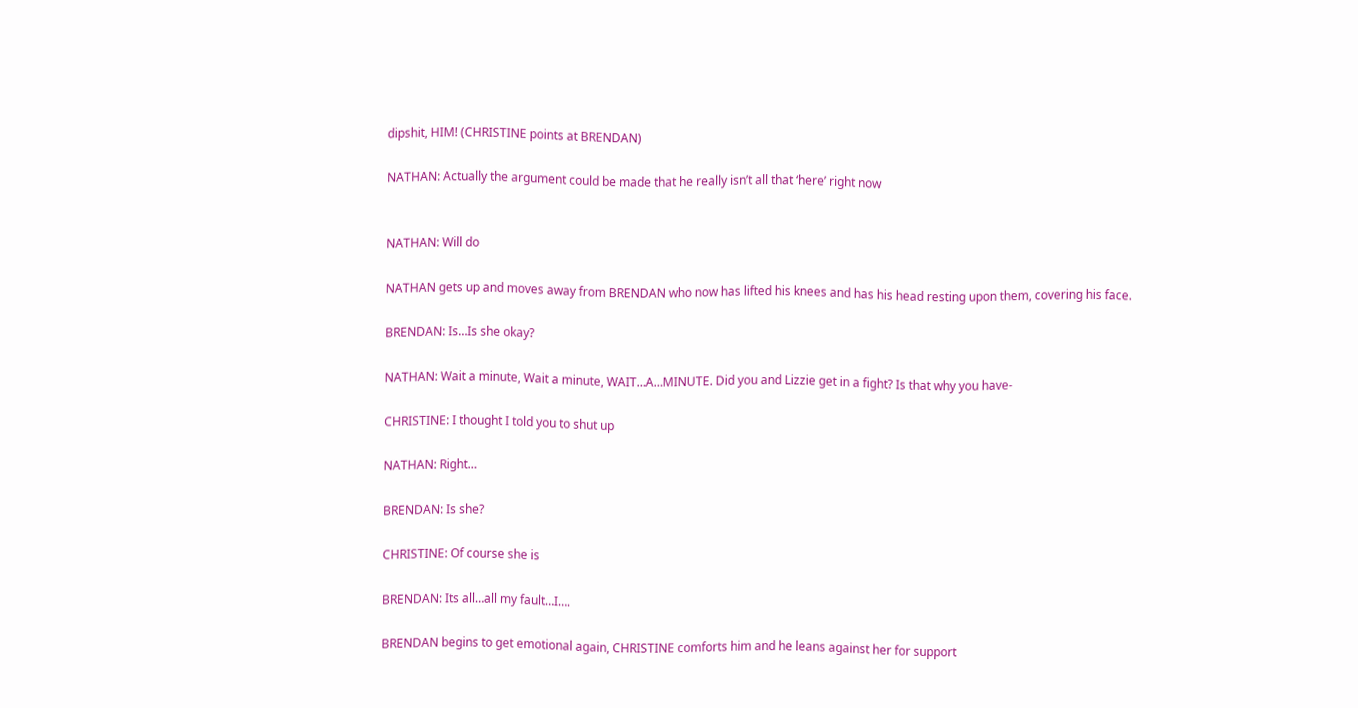dipshit, HIM! (CHRISTINE points at BRENDAN)

NATHAN: Actually the argument could be made that he really isn’t all that ‘here’ right now


NATHAN: Will do

NATHAN gets up and moves away from BRENDAN who now has lifted his knees and has his head resting upon them, covering his face.

BRENDAN: Is…Is she okay?

NATHAN: Wait a minute, Wait a minute, WAIT…A…MINUTE. Did you and Lizzie get in a fight? Is that why you have-

CHRISTINE: I thought I told you to shut up

NATHAN: Right…

BRENDAN: Is she?

CHRISTINE: Of course she is

BRENDAN: Its all…all my fault…I….

BRENDAN begins to get emotional again, CHRISTINE comforts him and he leans against her for support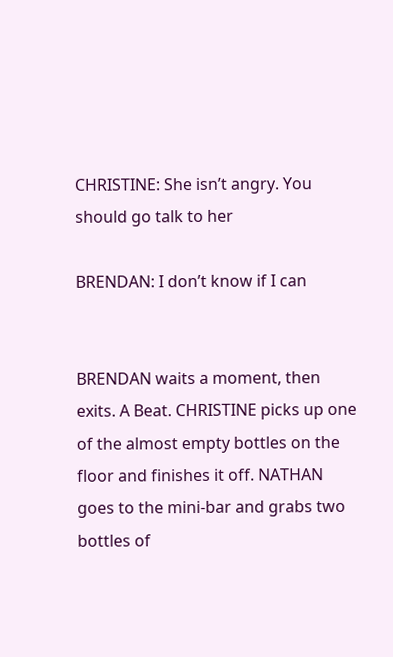CHRISTINE: She isn’t angry. You should go talk to her

BRENDAN: I don’t know if I can


BRENDAN waits a moment, then exits. A Beat. CHRISTINE picks up one of the almost empty bottles on the floor and finishes it off. NATHAN goes to the mini-bar and grabs two bottles of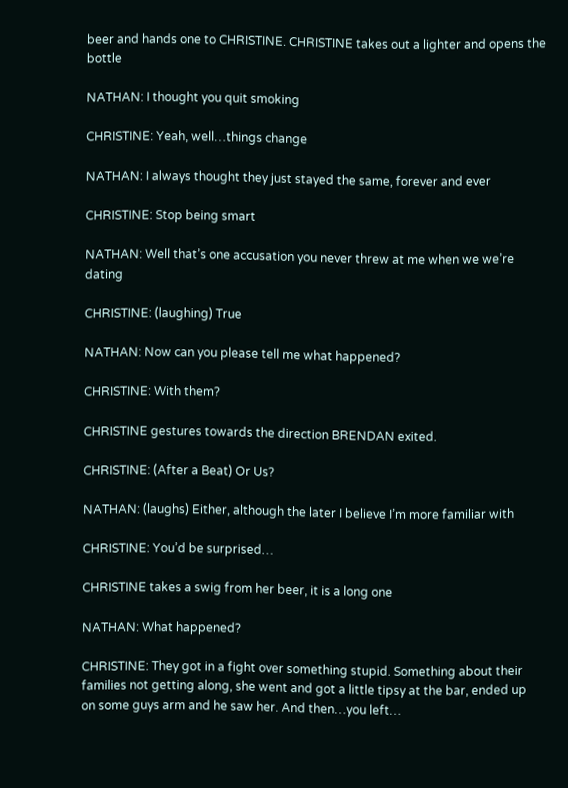beer and hands one to CHRISTINE. CHRISTINE takes out a lighter and opens the bottle

NATHAN: I thought you quit smoking

CHRISTINE: Yeah, well…things change

NATHAN: I always thought they just stayed the same, forever and ever

CHRISTINE: Stop being smart

NATHAN: Well that’s one accusation you never threw at me when we we’re dating

CHRISTINE: (laughing) True

NATHAN: Now can you please tell me what happened?

CHRISTINE: With them?

CHRISTINE gestures towards the direction BRENDAN exited.

CHRISTINE: (After a Beat) Or Us?

NATHAN: (laughs) Either, although the later I believe I’m more familiar with

CHRISTINE: You’d be surprised…

CHRISTINE takes a swig from her beer, it is a long one

NATHAN: What happened?

CHRISTINE: They got in a fight over something stupid. Something about their families not getting along, she went and got a little tipsy at the bar, ended up on some guys arm and he saw her. And then…you left…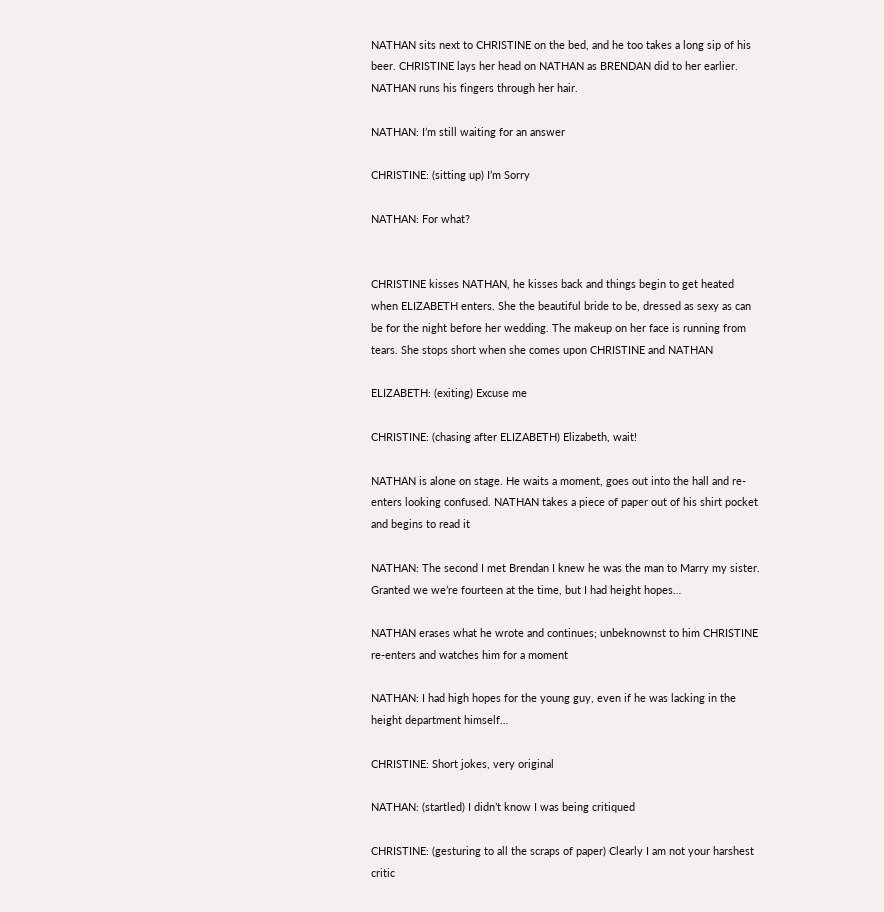NATHAN sits next to CHRISTINE on the bed, and he too takes a long sip of his beer. CHRISTINE lays her head on NATHAN as BRENDAN did to her earlier. NATHAN runs his fingers through her hair.

NATHAN: I’m still waiting for an answer

CHRISTINE: (sitting up) I’m Sorry

NATHAN: For what?


CHRISTINE kisses NATHAN, he kisses back and things begin to get heated when ELIZABETH enters. She the beautiful bride to be, dressed as sexy as can be for the night before her wedding. The makeup on her face is running from tears. She stops short when she comes upon CHRISTINE and NATHAN

ELIZABETH: (exiting) Excuse me

CHRISTINE: (chasing after ELIZABETH) Elizabeth, wait!

NATHAN is alone on stage. He waits a moment, goes out into the hall and re-enters looking confused. NATHAN takes a piece of paper out of his shirt pocket and begins to read it

NATHAN: The second I met Brendan I knew he was the man to Marry my sister. Granted we we’re fourteen at the time, but I had height hopes…

NATHAN erases what he wrote and continues; unbeknownst to him CHRISTINE re-enters and watches him for a moment

NATHAN: I had high hopes for the young guy, even if he was lacking in the height department himself…

CHRISTINE: Short jokes, very original

NATHAN: (startled) I didn’t know I was being critiqued

CHRISTINE: (gesturing to all the scraps of paper) Clearly I am not your harshest critic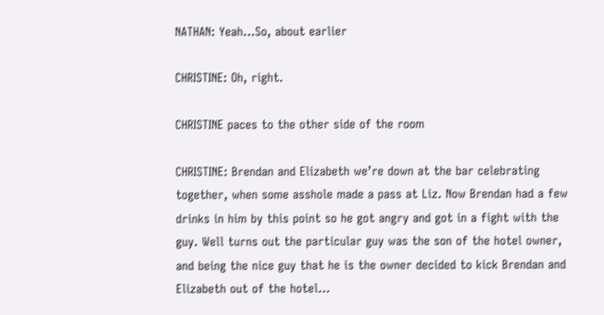NATHAN: Yeah…So, about earlier

CHRISTINE: Oh, right.

CHRISTINE paces to the other side of the room

CHRISTINE: Brendan and Elizabeth we’re down at the bar celebrating together, when some asshole made a pass at Liz. Now Brendan had a few drinks in him by this point so he got angry and got in a fight with the guy. Well turns out the particular guy was the son of the hotel owner, and being the nice guy that he is the owner decided to kick Brendan and Elizabeth out of the hotel…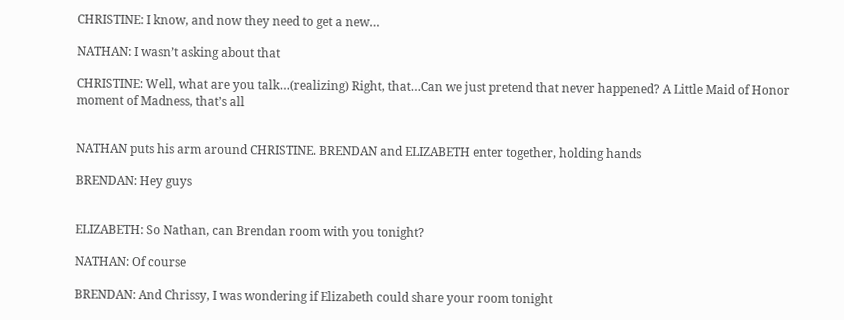CHRISTINE: I know, and now they need to get a new…

NATHAN: I wasn’t asking about that

CHRISTINE: Well, what are you talk…(realizing) Right, that…Can we just pretend that never happened? A Little Maid of Honor moment of Madness, that’s all


NATHAN puts his arm around CHRISTINE. BRENDAN and ELIZABETH enter together, holding hands

BRENDAN: Hey guys


ELIZABETH: So Nathan, can Brendan room with you tonight?

NATHAN: Of course

BRENDAN: And Chrissy, I was wondering if Elizabeth could share your room tonight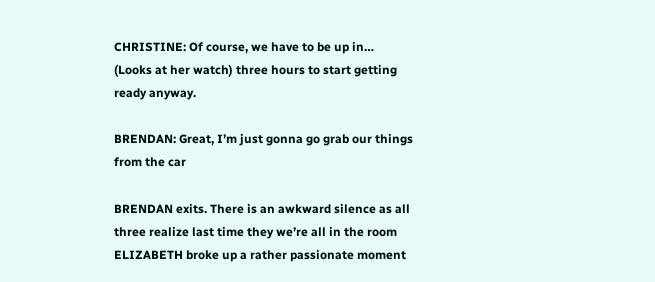CHRISTINE: Of course, we have to be up in… (Looks at her watch) three hours to start getting ready anyway.

BRENDAN: Great, I’m just gonna go grab our things from the car

BRENDAN exits. There is an awkward silence as all three realize last time they we’re all in the room ELIZABETH broke up a rather passionate moment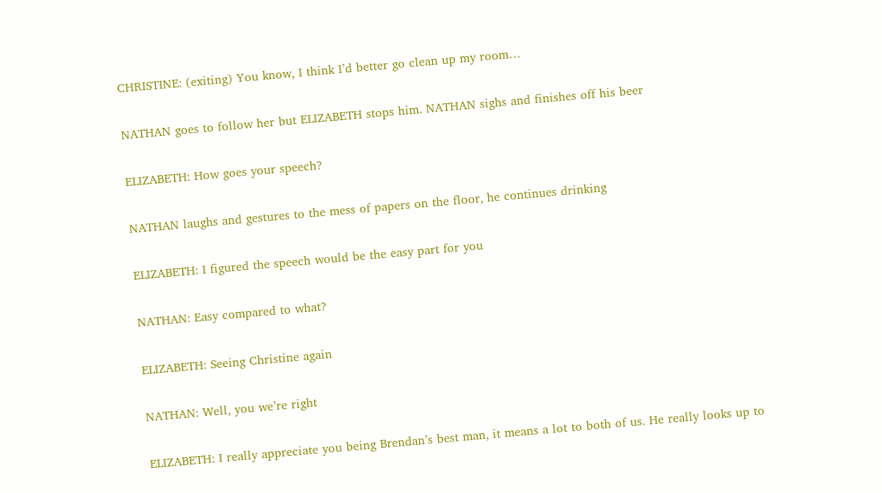CHRISTINE: (exiting) You know, I think I’d better go clean up my room…

NATHAN goes to follow her but ELIZABETH stops him. NATHAN sighs and finishes off his beer

ELIZABETH: How goes your speech?

NATHAN laughs and gestures to the mess of papers on the floor, he continues drinking

ELIZABETH: I figured the speech would be the easy part for you

NATHAN: Easy compared to what?

ELIZABETH: Seeing Christine again

NATHAN: Well, you we’re right

ELIZABETH: I really appreciate you being Brendan’s best man, it means a lot to both of us. He really looks up to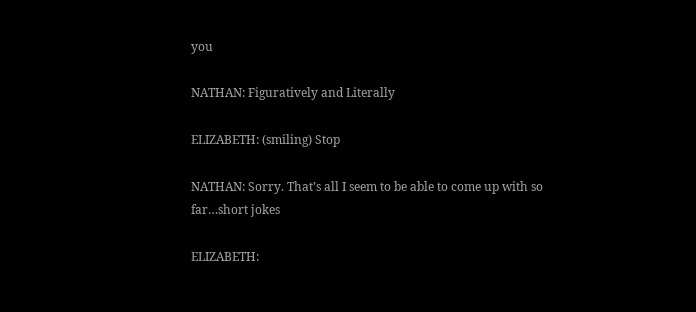you

NATHAN: Figuratively and Literally

ELIZABETH: (smiling) Stop

NATHAN: Sorry. That’s all I seem to be able to come up with so far…short jokes

ELIZABETH: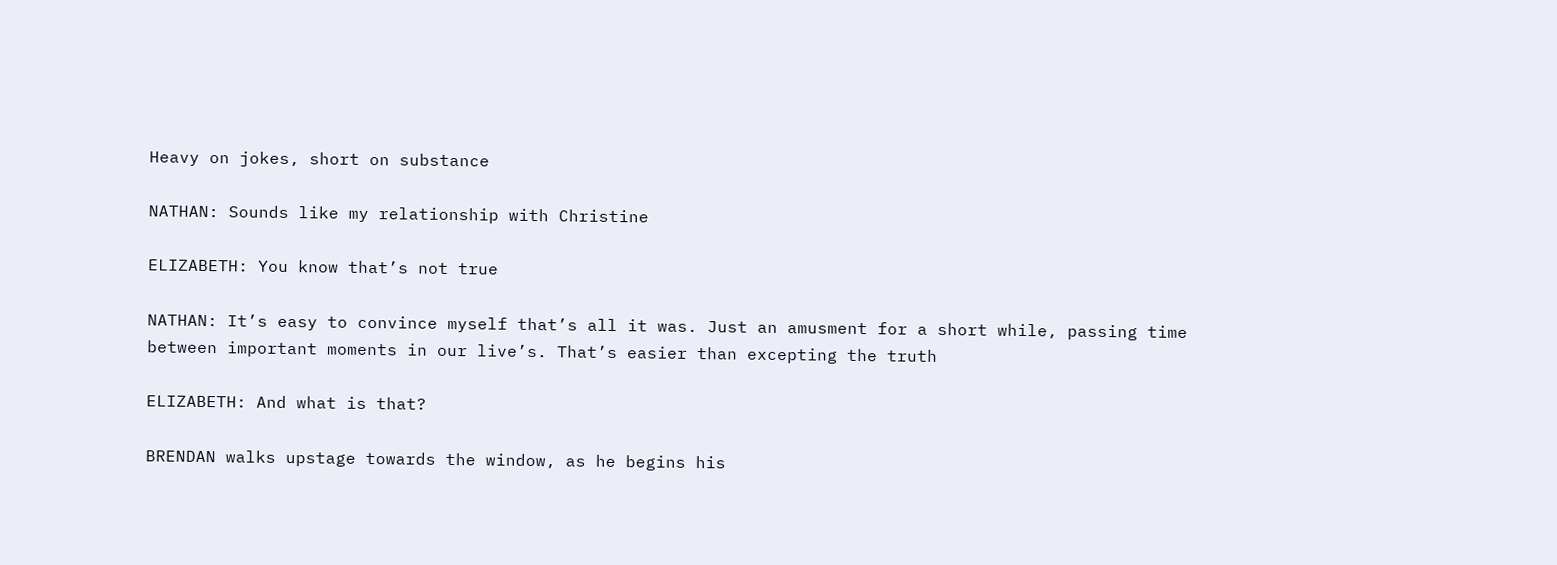Heavy on jokes, short on substance

NATHAN: Sounds like my relationship with Christine

ELIZABETH: You know that’s not true

NATHAN: It’s easy to convince myself that’s all it was. Just an amusment for a short while, passing time between important moments in our live’s. That’s easier than excepting the truth

ELIZABETH: And what is that?

BRENDAN walks upstage towards the window, as he begins his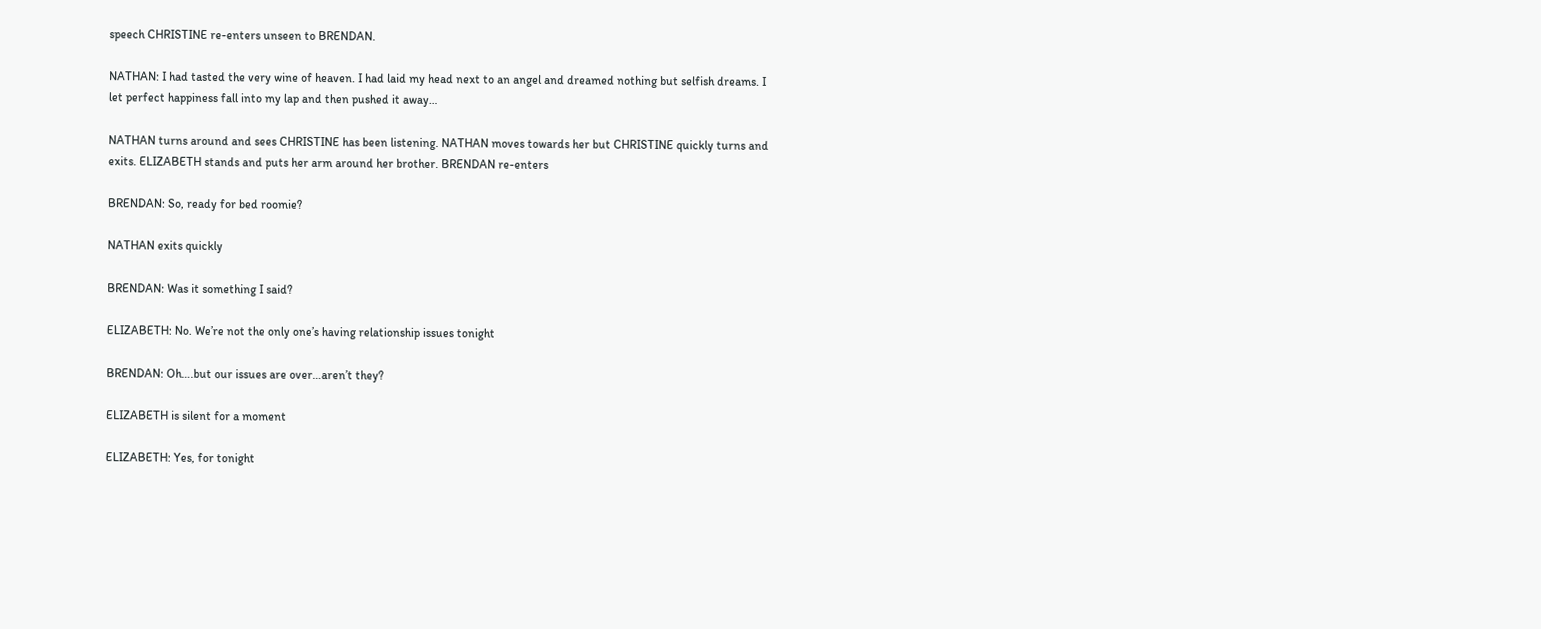speech CHRISTINE re-enters unseen to BRENDAN.

NATHAN: I had tasted the very wine of heaven. I had laid my head next to an angel and dreamed nothing but selfish dreams. I let perfect happiness fall into my lap and then pushed it away…

NATHAN turns around and sees CHRISTINE has been listening. NATHAN moves towards her but CHRISTINE quickly turns and exits. ELIZABETH stands and puts her arm around her brother. BRENDAN re-enters

BRENDAN: So, ready for bed roomie?

NATHAN exits quickly

BRENDAN: Was it something I said?

ELIZABETH: No. We’re not the only one’s having relationship issues tonight

BRENDAN: Oh….but our issues are over…aren’t they?

ELIZABETH is silent for a moment

ELIZABETH: Yes, for tonight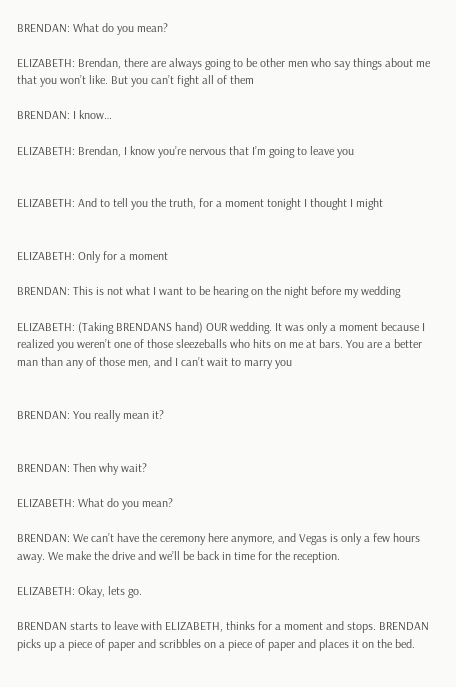BRENDAN: What do you mean?

ELIZABETH: Brendan, there are always going to be other men who say things about me that you won’t like. But you can’t fight all of them

BRENDAN: I know…

ELIZABETH: Brendan, I know you’re nervous that I’m going to leave you


ELIZABETH: And to tell you the truth, for a moment tonight I thought I might


ELIZABETH: Only for a moment

BRENDAN: This is not what I want to be hearing on the night before my wedding

ELIZABETH: (Taking BRENDANS hand) OUR wedding. It was only a moment because I realized you weren’t one of those sleezeballs who hits on me at bars. You are a better man than any of those men, and I can’t wait to marry you


BRENDAN: You really mean it?


BRENDAN: Then why wait?

ELIZABETH: What do you mean?

BRENDAN: We can’t have the ceremony here anymore, and Vegas is only a few hours away. We make the drive and we’ll be back in time for the reception.

ELIZABETH: Okay, lets go.

BRENDAN starts to leave with ELIZABETH, thinks for a moment and stops. BRENDAN picks up a piece of paper and scribbles on a piece of paper and places it on the bed.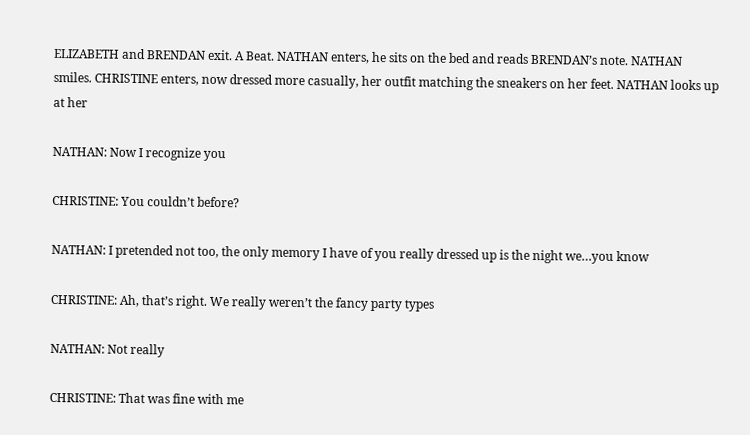ELIZABETH and BRENDAN exit. A Beat. NATHAN enters, he sits on the bed and reads BRENDAN’s note. NATHAN smiles. CHRISTINE enters, now dressed more casually, her outfit matching the sneakers on her feet. NATHAN looks up at her

NATHAN: Now I recognize you

CHRISTINE: You couldn’t before?

NATHAN: I pretended not too, the only memory I have of you really dressed up is the night we…you know

CHRISTINE: Ah, that’s right. We really weren’t the fancy party types

NATHAN: Not really

CHRISTINE: That was fine with me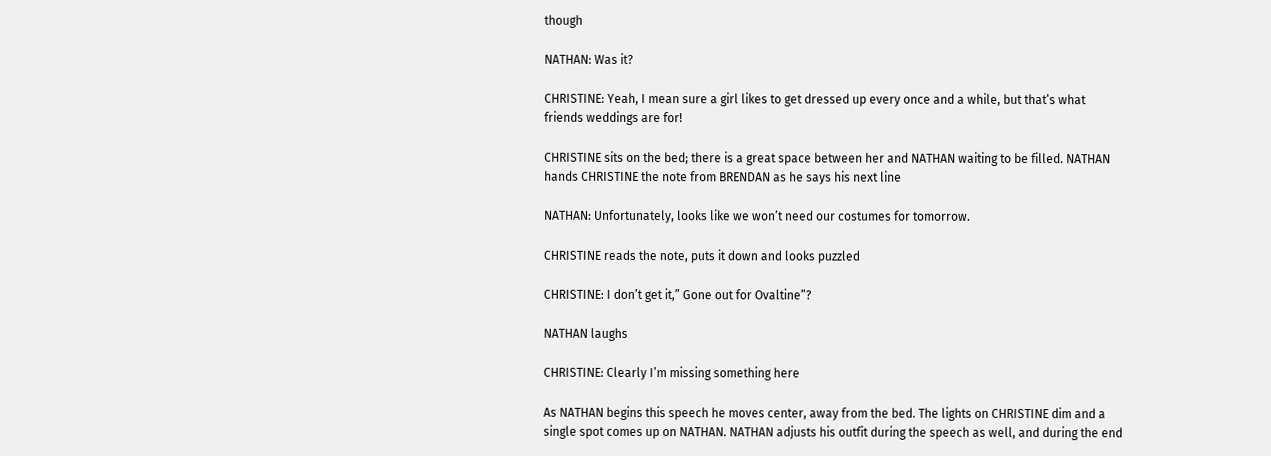though

NATHAN: Was it?

CHRISTINE: Yeah, I mean sure a girl likes to get dressed up every once and a while, but that’s what friends weddings are for!

CHRISTINE sits on the bed; there is a great space between her and NATHAN waiting to be filled. NATHAN hands CHRISTINE the note from BRENDAN as he says his next line

NATHAN: Unfortunately, looks like we won’t need our costumes for tomorrow.

CHRISTINE reads the note, puts it down and looks puzzled

CHRISTINE: I don’t get it,” Gone out for Ovaltine”?

NATHAN laughs

CHRISTINE: Clearly I’m missing something here

As NATHAN begins this speech he moves center, away from the bed. The lights on CHRISTINE dim and a single spot comes up on NATHAN. NATHAN adjusts his outfit during the speech as well, and during the end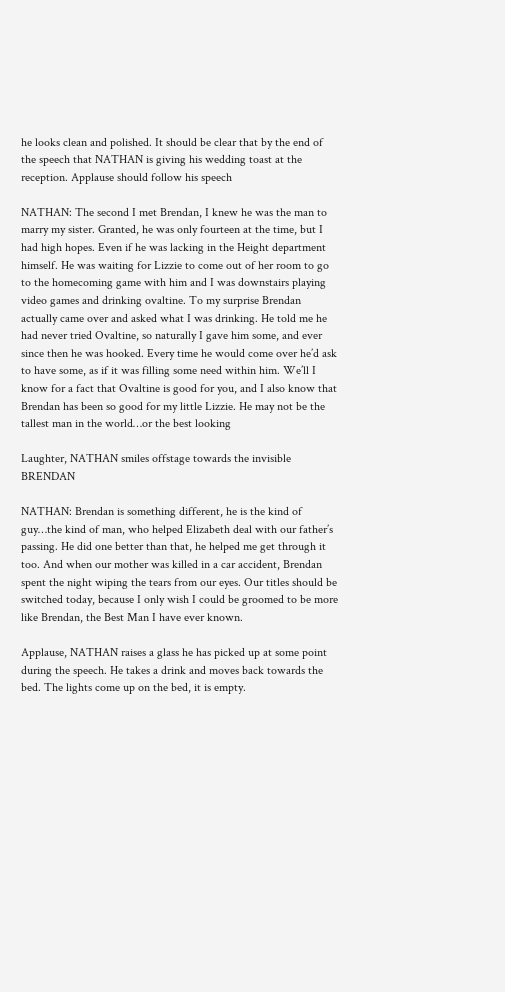he looks clean and polished. It should be clear that by the end of the speech that NATHAN is giving his wedding toast at the reception. Applause should follow his speech

NATHAN: The second I met Brendan, I knew he was the man to marry my sister. Granted, he was only fourteen at the time, but I had high hopes. Even if he was lacking in the Height department himself. He was waiting for Lizzie to come out of her room to go to the homecoming game with him and I was downstairs playing video games and drinking ovaltine. To my surprise Brendan actually came over and asked what I was drinking. He told me he had never tried Ovaltine, so naturally I gave him some, and ever since then he was hooked. Every time he would come over he’d ask to have some, as if it was filling some need within him. We’ll I know for a fact that Ovaltine is good for you, and I also know that Brendan has been so good for my little Lizzie. He may not be the tallest man in the world…or the best looking

Laughter, NATHAN smiles offstage towards the invisible BRENDAN

NATHAN: Brendan is something different, he is the kind of guy…the kind of man, who helped Elizabeth deal with our father’s passing. He did one better than that, he helped me get through it too. And when our mother was killed in a car accident, Brendan spent the night wiping the tears from our eyes. Our titles should be switched today, because I only wish I could be groomed to be more like Brendan, the Best Man I have ever known.

Applause, NATHAN raises a glass he has picked up at some point during the speech. He takes a drink and moves back towards the bed. The lights come up on the bed, it is empty.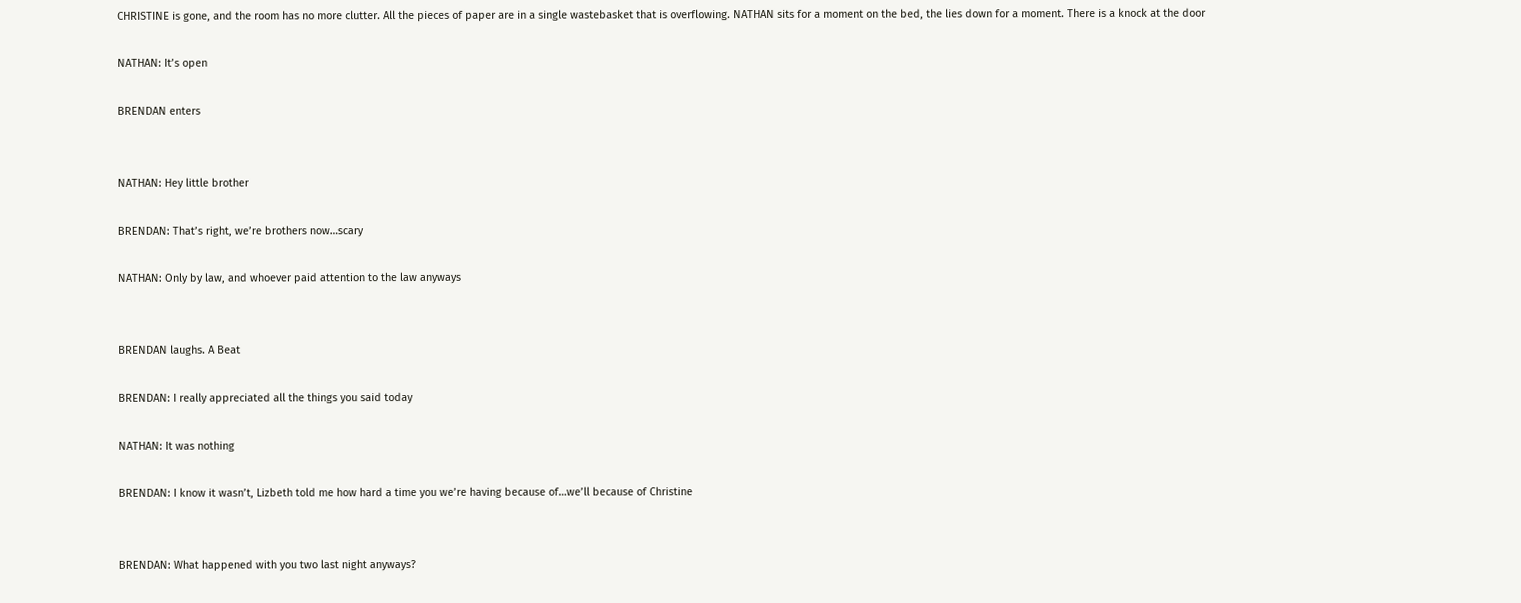CHRISTINE is gone, and the room has no more clutter. All the pieces of paper are in a single wastebasket that is overflowing. NATHAN sits for a moment on the bed, the lies down for a moment. There is a knock at the door

NATHAN: It’s open

BRENDAN enters


NATHAN: Hey little brother

BRENDAN: That’s right, we’re brothers now…scary

NATHAN: Only by law, and whoever paid attention to the law anyways


BRENDAN laughs. A Beat

BRENDAN: I really appreciated all the things you said today

NATHAN: It was nothing

BRENDAN: I know it wasn’t, Lizbeth told me how hard a time you we’re having because of…we’ll because of Christine


BRENDAN: What happened with you two last night anyways?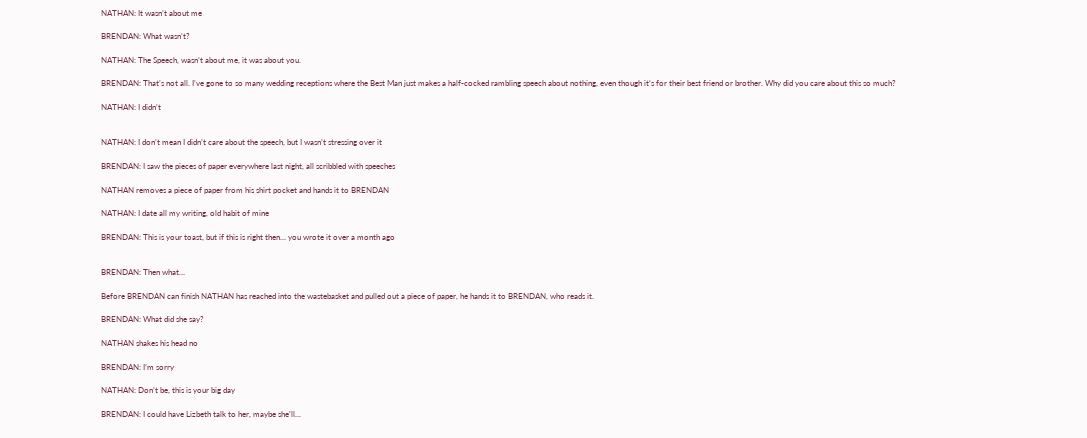NATHAN: It wasn’t about me

BRENDAN: What wasn’t?

NATHAN: The Speech, wasn’t about me, it was about you.

BRENDAN: That’s not all. I’ve gone to so many wedding receptions where the Best Man just makes a half-cocked rambling speech about nothing, even though it’s for their best friend or brother. Why did you care about this so much?

NATHAN: I didn’t


NATHAN: I don’t mean I didn’t care about the speech, but I wasn’t stressing over it

BRENDAN: I saw the pieces of paper everywhere last night, all scribbled with speeches

NATHAN removes a piece of paper from his shirt pocket and hands it to BRENDAN

NATHAN: I date all my writing, old habit of mine

BRENDAN: This is your toast, but if this is right then… you wrote it over a month ago


BRENDAN: Then what…

Before BRENDAN can finish NATHAN has reached into the wastebasket and pulled out a piece of paper, he hands it to BRENDAN, who reads it.

BRENDAN: What did she say?

NATHAN shakes his head no

BRENDAN: I’m sorry

NATHAN: Don’t be, this is your big day

BRENDAN: I could have Lizbeth talk to her, maybe she’ll…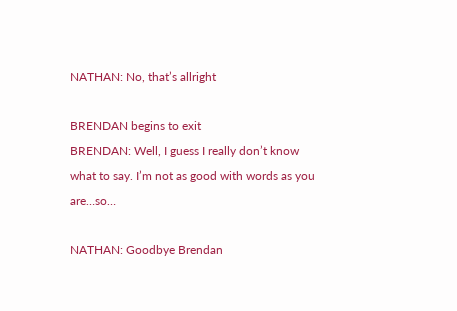NATHAN: No, that’s allright

BRENDAN begins to exit
BRENDAN: Well, I guess I really don’t know what to say. I’m not as good with words as you are…so…

NATHAN: Goodbye Brendan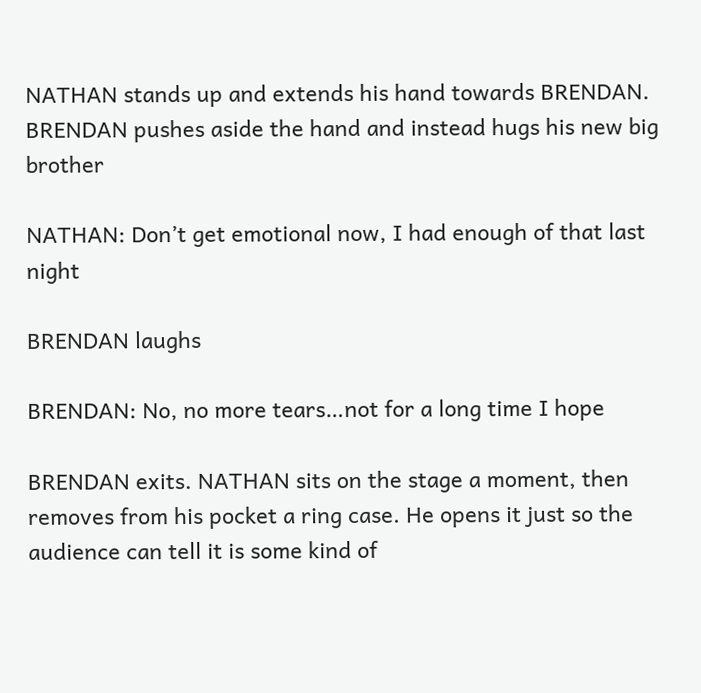NATHAN stands up and extends his hand towards BRENDAN. BRENDAN pushes aside the hand and instead hugs his new big brother

NATHAN: Don’t get emotional now, I had enough of that last night

BRENDAN laughs

BRENDAN: No, no more tears…not for a long time I hope

BRENDAN exits. NATHAN sits on the stage a moment, then removes from his pocket a ring case. He opens it just so the audience can tell it is some kind of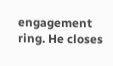engagement ring. He closes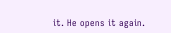it. He opens it again.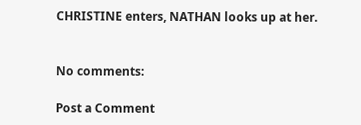CHRISTINE enters, NATHAN looks up at her.


No comments:

Post a Comment